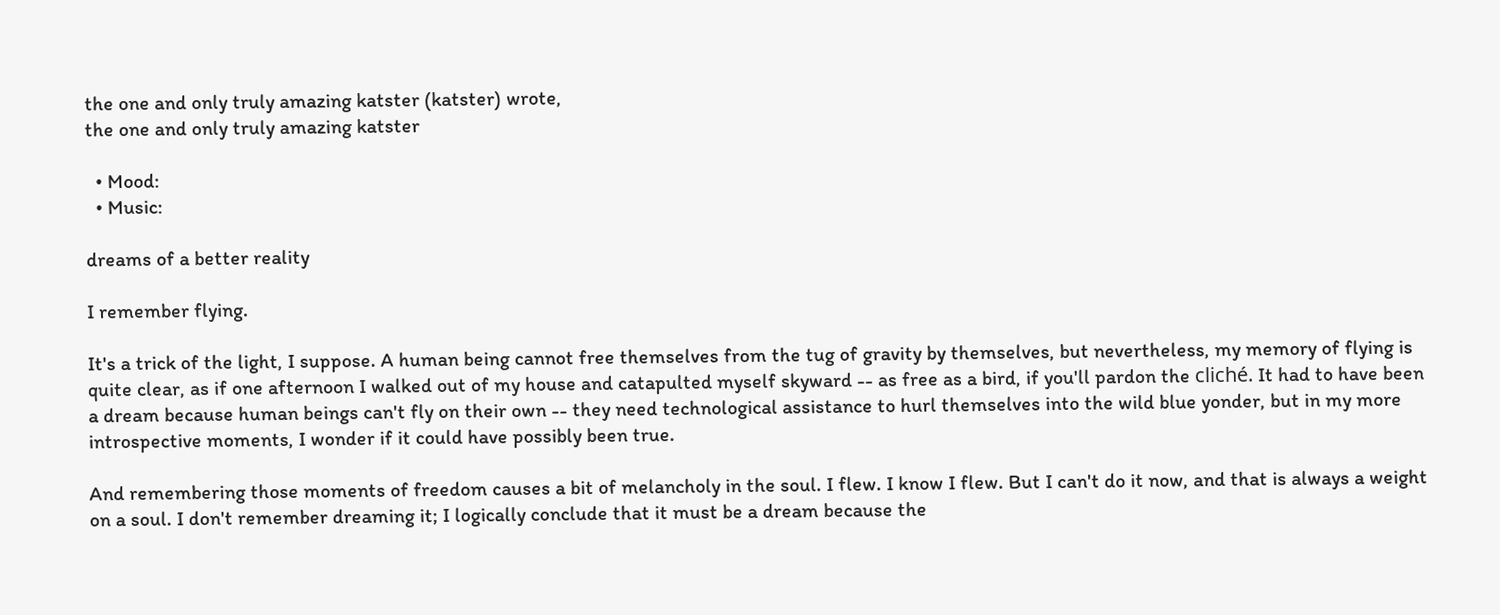the one and only truly amazing katster (katster) wrote,
the one and only truly amazing katster

  • Mood:
  • Music:

dreams of a better reality

I remember flying.

It's a trick of the light, I suppose. A human being cannot free themselves from the tug of gravity by themselves, but nevertheless, my memory of flying is quite clear, as if one afternoon I walked out of my house and catapulted myself skyward -- as free as a bird, if you'll pardon the cliché. It had to have been a dream because human beings can't fly on their own -- they need technological assistance to hurl themselves into the wild blue yonder, but in my more introspective moments, I wonder if it could have possibly been true.

And remembering those moments of freedom causes a bit of melancholy in the soul. I flew. I know I flew. But I can't do it now, and that is always a weight on a soul. I don't remember dreaming it; I logically conclude that it must be a dream because the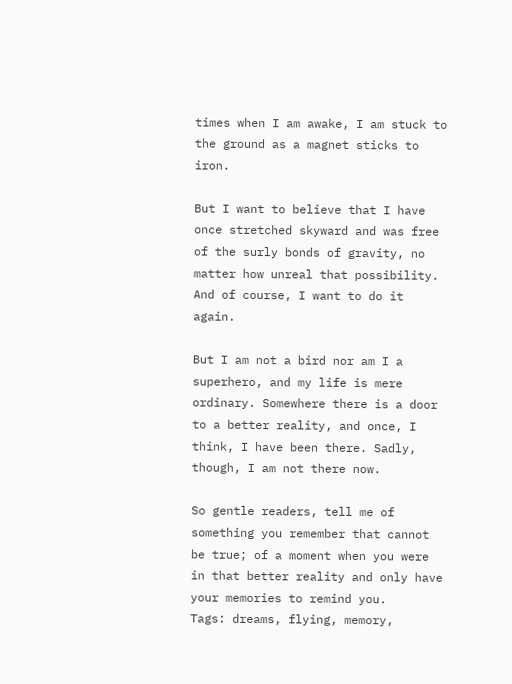times when I am awake, I am stuck to the ground as a magnet sticks to iron.

But I want to believe that I have once stretched skyward and was free of the surly bonds of gravity, no matter how unreal that possibility. And of course, I want to do it again.

But I am not a bird nor am I a superhero, and my life is mere ordinary. Somewhere there is a door to a better reality, and once, I think, I have been there. Sadly, though, I am not there now.

So gentle readers, tell me of something you remember that cannot be true; of a moment when you were in that better reality and only have your memories to remind you.
Tags: dreams, flying, memory,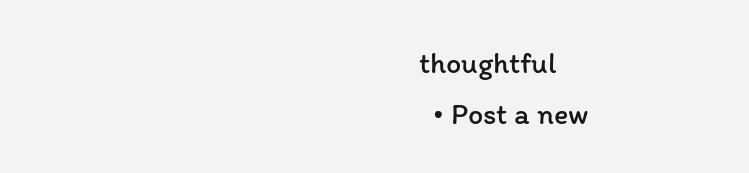thoughtful
  • Post a new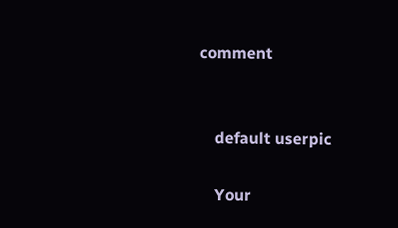comment


    default userpic

    Your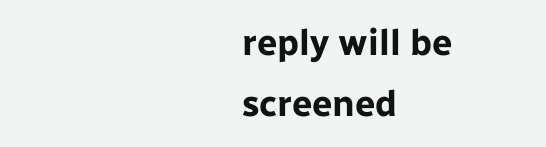reply will be screened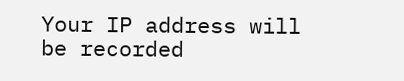Your IP address will be recorded